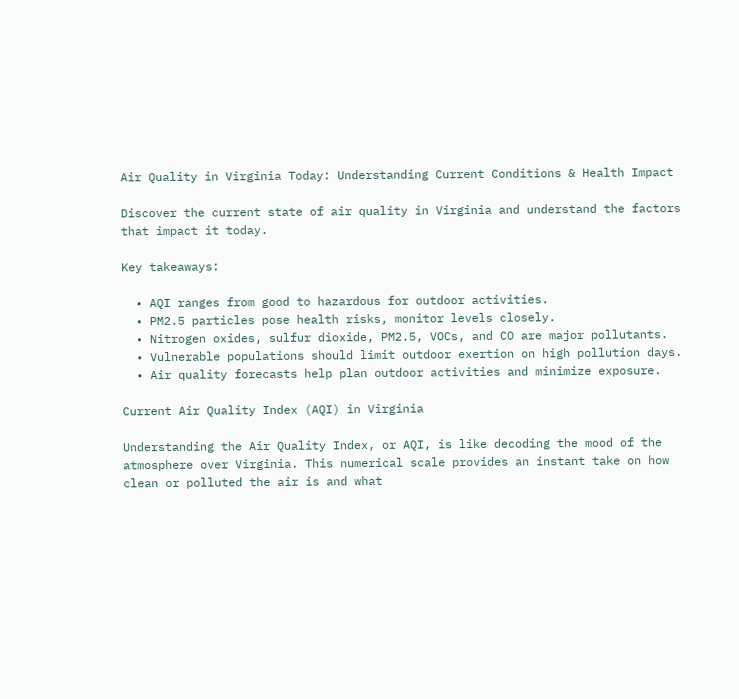Air Quality in Virginia Today: Understanding Current Conditions & Health Impact

Discover the current state of air quality in Virginia and understand the factors that impact it today.

Key takeaways:

  • AQI ranges from good to hazardous for outdoor activities.
  • PM2.5 particles pose health risks, monitor levels closely.
  • Nitrogen oxides, sulfur dioxide, PM2.5, VOCs, and CO are major pollutants.
  • Vulnerable populations should limit outdoor exertion on high pollution days.
  • Air quality forecasts help plan outdoor activities and minimize exposure.

Current Air Quality Index (AQI) in Virginia

Understanding the Air Quality Index, or AQI, is like decoding the mood of the atmosphere over Virginia. This numerical scale provides an instant take on how clean or polluted the air is and what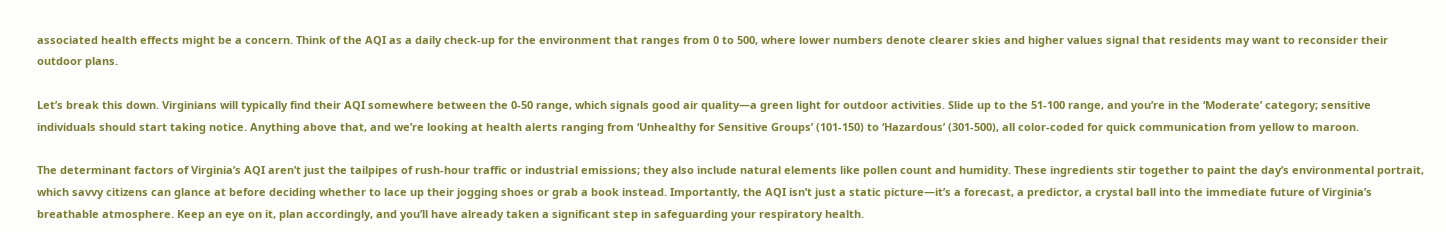associated health effects might be a concern. Think of the AQI as a daily check-up for the environment that ranges from 0 to 500, where lower numbers denote clearer skies and higher values signal that residents may want to reconsider their outdoor plans.

Let’s break this down. Virginians will typically find their AQI somewhere between the 0-50 range, which signals good air quality—a green light for outdoor activities. Slide up to the 51-100 range, and you’re in the ‘Moderate’ category; sensitive individuals should start taking notice. Anything above that, and we’re looking at health alerts ranging from ‘Unhealthy for Sensitive Groups’ (101-150) to ‘Hazardous’ (301-500), all color-coded for quick communication from yellow to maroon.

The determinant factors of Virginia’s AQI aren’t just the tailpipes of rush-hour traffic or industrial emissions; they also include natural elements like pollen count and humidity. These ingredients stir together to paint the day’s environmental portrait, which savvy citizens can glance at before deciding whether to lace up their jogging shoes or grab a book instead. Importantly, the AQI isn’t just a static picture—it’s a forecast, a predictor, a crystal ball into the immediate future of Virginia’s breathable atmosphere. Keep an eye on it, plan accordingly, and you’ll have already taken a significant step in safeguarding your respiratory health.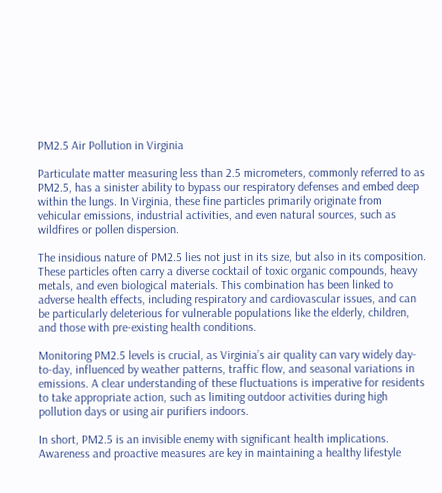PM2.5 Air Pollution in Virginia

Particulate matter measuring less than 2.5 micrometers, commonly referred to as PM2.5, has a sinister ability to bypass our respiratory defenses and embed deep within the lungs. In Virginia, these fine particles primarily originate from vehicular emissions, industrial activities, and even natural sources, such as wildfires or pollen dispersion.

The insidious nature of PM2.5 lies not just in its size, but also in its composition. These particles often carry a diverse cocktail of toxic organic compounds, heavy metals, and even biological materials. This combination has been linked to adverse health effects, including respiratory and cardiovascular issues, and can be particularly deleterious for vulnerable populations like the elderly, children, and those with pre-existing health conditions.

Monitoring PM2.5 levels is crucial, as Virginia’s air quality can vary widely day-to-day, influenced by weather patterns, traffic flow, and seasonal variations in emissions. A clear understanding of these fluctuations is imperative for residents to take appropriate action, such as limiting outdoor activities during high pollution days or using air purifiers indoors.

In short, PM2.5 is an invisible enemy with significant health implications. Awareness and proactive measures are key in maintaining a healthy lifestyle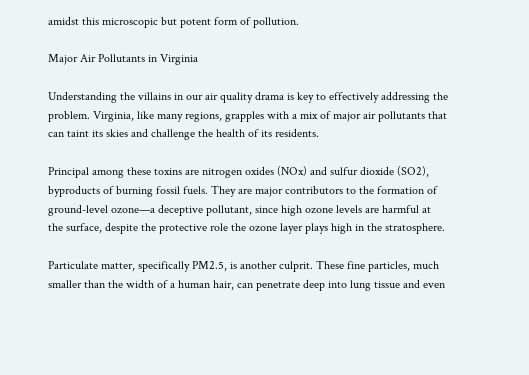amidst this microscopic but potent form of pollution.

Major Air Pollutants in Virginia

Understanding the villains in our air quality drama is key to effectively addressing the problem. Virginia, like many regions, grapples with a mix of major air pollutants that can taint its skies and challenge the health of its residents.

Principal among these toxins are nitrogen oxides (NOx) and sulfur dioxide (SO2), byproducts of burning fossil fuels. They are major contributors to the formation of ground-level ozone—a deceptive pollutant, since high ozone levels are harmful at the surface, despite the protective role the ozone layer plays high in the stratosphere.

Particulate matter, specifically PM2.5, is another culprit. These fine particles, much smaller than the width of a human hair, can penetrate deep into lung tissue and even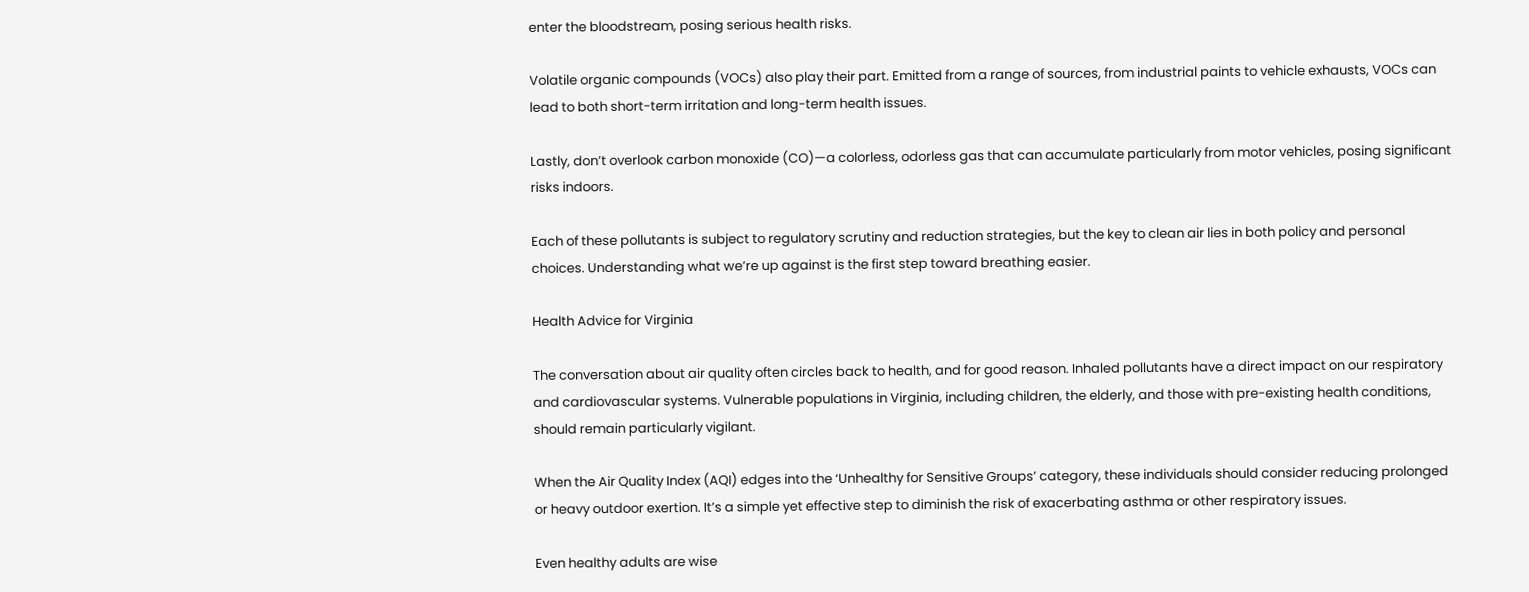enter the bloodstream, posing serious health risks.

Volatile organic compounds (VOCs) also play their part. Emitted from a range of sources, from industrial paints to vehicle exhausts, VOCs can lead to both short-term irritation and long-term health issues.

Lastly, don’t overlook carbon monoxide (CO)—a colorless, odorless gas that can accumulate particularly from motor vehicles, posing significant risks indoors.

Each of these pollutants is subject to regulatory scrutiny and reduction strategies, but the key to clean air lies in both policy and personal choices. Understanding what we’re up against is the first step toward breathing easier.

Health Advice for Virginia

The conversation about air quality often circles back to health, and for good reason. Inhaled pollutants have a direct impact on our respiratory and cardiovascular systems. Vulnerable populations in Virginia, including children, the elderly, and those with pre-existing health conditions, should remain particularly vigilant.

When the Air Quality Index (AQI) edges into the ‘Unhealthy for Sensitive Groups’ category, these individuals should consider reducing prolonged or heavy outdoor exertion. It’s a simple yet effective step to diminish the risk of exacerbating asthma or other respiratory issues.

Even healthy adults are wise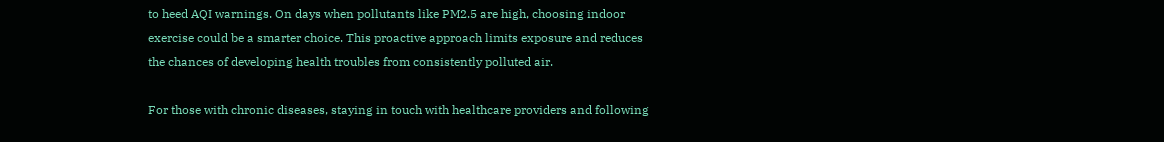to heed AQI warnings. On days when pollutants like PM2.5 are high, choosing indoor exercise could be a smarter choice. This proactive approach limits exposure and reduces the chances of developing health troubles from consistently polluted air.

For those with chronic diseases, staying in touch with healthcare providers and following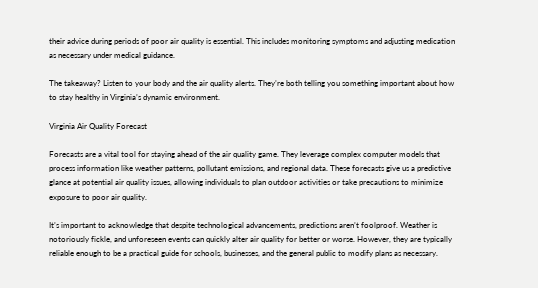their advice during periods of poor air quality is essential. This includes monitoring symptoms and adjusting medication as necessary under medical guidance.

The takeaway? Listen to your body and the air quality alerts. They’re both telling you something important about how to stay healthy in Virginia’s dynamic environment.

Virginia Air Quality Forecast

Forecasts are a vital tool for staying ahead of the air quality game. They leverage complex computer models that process information like weather patterns, pollutant emissions, and regional data. These forecasts give us a predictive glance at potential air quality issues, allowing individuals to plan outdoor activities or take precautions to minimize exposure to poor air quality.

It’s important to acknowledge that despite technological advancements, predictions aren’t foolproof. Weather is notoriously fickle, and unforeseen events can quickly alter air quality for better or worse. However, they are typically reliable enough to be a practical guide for schools, businesses, and the general public to modify plans as necessary.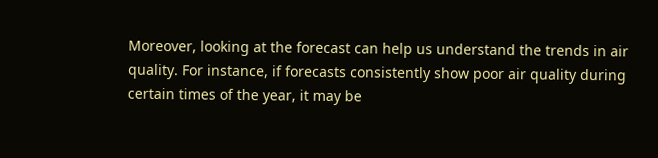Moreover, looking at the forecast can help us understand the trends in air quality. For instance, if forecasts consistently show poor air quality during certain times of the year, it may be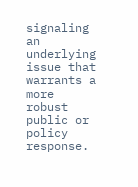signaling an underlying issue that warrants a more robust public or policy response.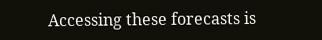Accessing these forecasts is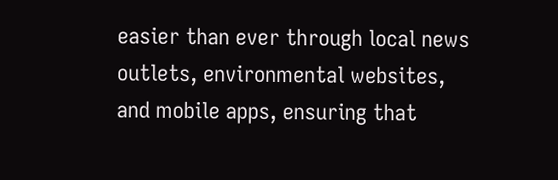easier than ever through local news outlets, environmental websites, and mobile apps, ensuring that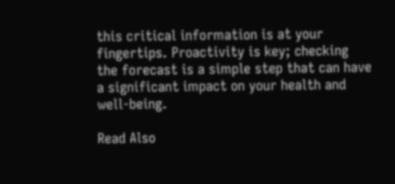this critical information is at your fingertips. Proactivity is key; checking the forecast is a simple step that can have a significant impact on your health and well-being.

Read Also